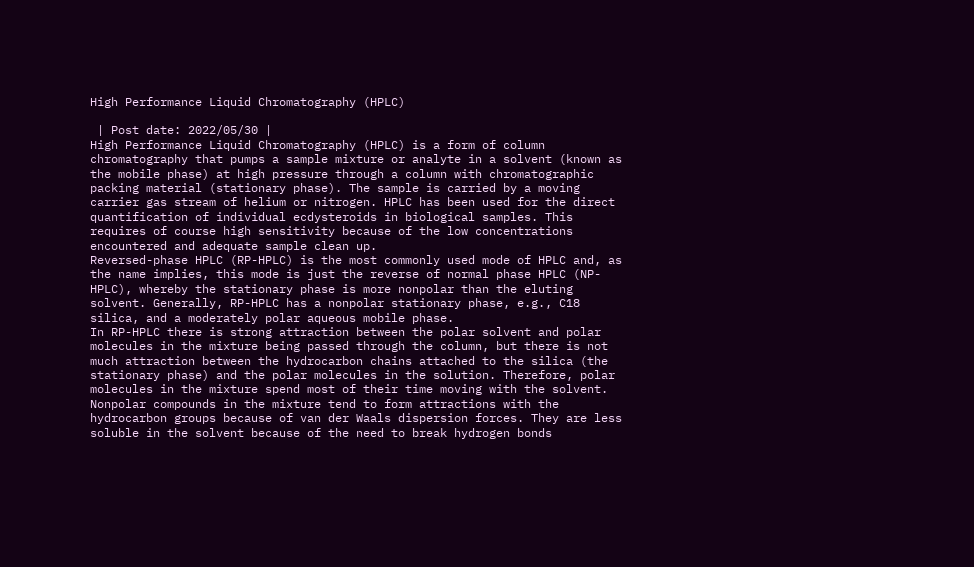High Performance Liquid Chromatography (HPLC)

 | Post date: 2022/05/30 |
High Performance Liquid Chromatography (HPLC) is a form of column chromatography that pumps a sample mixture or analyte in a solvent (known as the mobile phase) at high pressure through a column with chromatographic packing material (stationary phase). The sample is carried by a moving carrier gas stream of helium or nitrogen. HPLC has been used for the direct quantification of individual ecdysteroids in biological samples. This requires of course high sensitivity because of the low concentrations encountered and adequate sample clean up.
Reversed-phase HPLC (RP-HPLC) is the most commonly used mode of HPLC and, as the name implies, this mode is just the reverse of normal phase HPLC (NP-HPLC), whereby the stationary phase is more nonpolar than the eluting solvent. Generally, RP-HPLC has a nonpolar stationary phase, e.g., C18 silica, and a moderately polar aqueous mobile phase.
In RP-HPLC there is strong attraction between the polar solvent and polar molecules in the mixture being passed through the column, but there is not much attraction between the hydrocarbon chains attached to the silica (the stationary phase) and the polar molecules in the solution. Therefore, polar molecules in the mixture spend most of their time moving with the solvent. Nonpolar compounds in the mixture tend to form attractions with the hydrocarbon groups because of van der Waals dispersion forces. They are less soluble in the solvent because of the need to break hydrogen bonds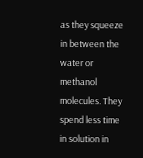as they squeeze in between the water or methanol molecules. They spend less time in solution in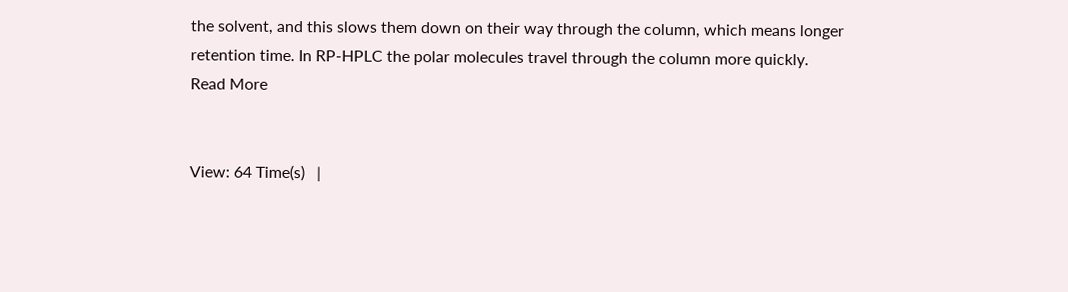the solvent, and this slows them down on their way through the column, which means longer retention time. In RP-HPLC the polar molecules travel through the column more quickly.
Read More


View: 64 Time(s)   |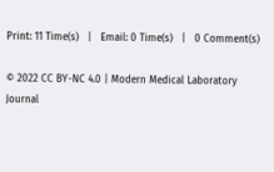Print: 11 Time(s)   |   Email: 0 Time(s)   |   0 Comment(s)

© 2022 CC BY-NC 4.0 | Modern Medical Laboratory Journal